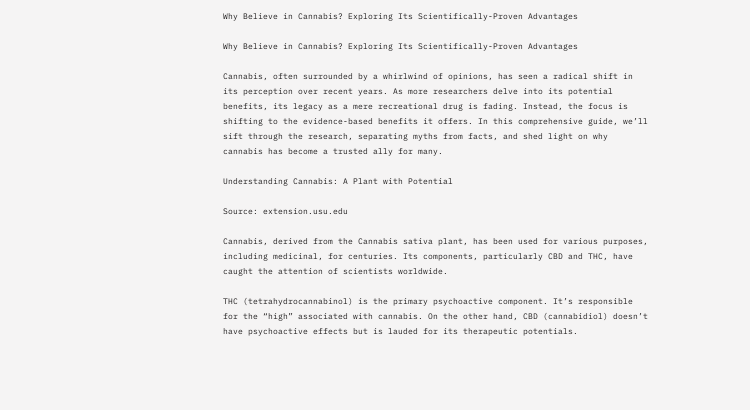Why Believe in Cannabis? Exploring Its Scientifically-Proven Advantages

Why Believe in Cannabis? Exploring Its Scientifically-Proven Advantages

Cannabis, often surrounded by a whirlwind of opinions, has seen a radical shift in its perception over recent years. As more researchers delve into its potential benefits, its legacy as a mere recreational drug is fading. Instead, the focus is shifting to the evidence-based benefits it offers. In this comprehensive guide, we’ll sift through the research, separating myths from facts, and shed light on why cannabis has become a trusted ally for many.

Understanding Cannabis: A Plant with Potential

Source: extension.usu.edu

Cannabis, derived from the Cannabis sativa plant, has been used for various purposes, including medicinal, for centuries. Its components, particularly CBD and THC, have caught the attention of scientists worldwide.

THC (tetrahydrocannabinol) is the primary psychoactive component. It’s responsible for the “high” associated with cannabis. On the other hand, CBD (cannabidiol) doesn’t have psychoactive effects but is lauded for its therapeutic potentials.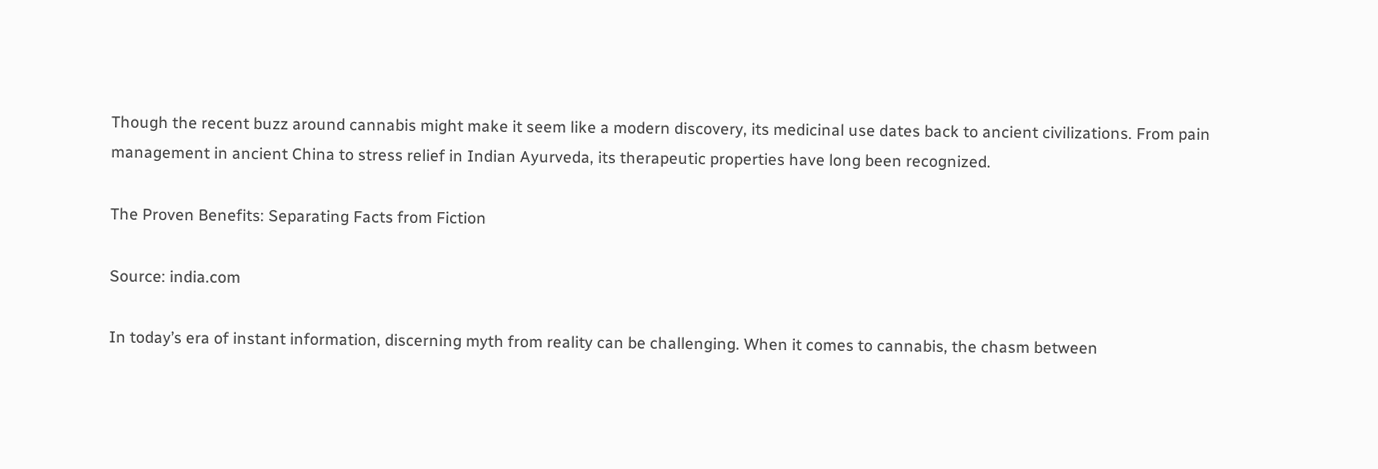Though the recent buzz around cannabis might make it seem like a modern discovery, its medicinal use dates back to ancient civilizations. From pain management in ancient China to stress relief in Indian Ayurveda, its therapeutic properties have long been recognized.

The Proven Benefits: Separating Facts from Fiction

Source: india.com

In today’s era of instant information, discerning myth from reality can be challenging. When it comes to cannabis, the chasm between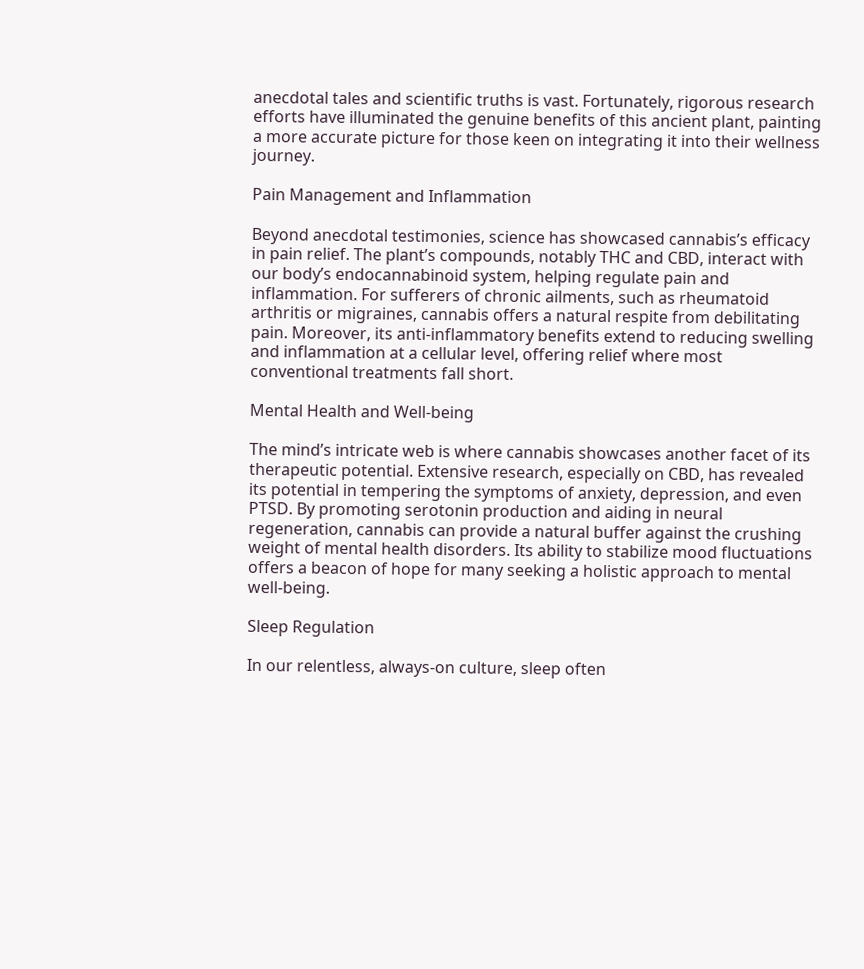anecdotal tales and scientific truths is vast. Fortunately, rigorous research efforts have illuminated the genuine benefits of this ancient plant, painting a more accurate picture for those keen on integrating it into their wellness journey.

Pain Management and Inflammation

Beyond anecdotal testimonies, science has showcased cannabis’s efficacy in pain relief. The plant’s compounds, notably THC and CBD, interact with our body’s endocannabinoid system, helping regulate pain and inflammation. For sufferers of chronic ailments, such as rheumatoid arthritis or migraines, cannabis offers a natural respite from debilitating pain. Moreover, its anti-inflammatory benefits extend to reducing swelling and inflammation at a cellular level, offering relief where most conventional treatments fall short.

Mental Health and Well-being

The mind’s intricate web is where cannabis showcases another facet of its therapeutic potential. Extensive research, especially on CBD, has revealed its potential in tempering the symptoms of anxiety, depression, and even PTSD. By promoting serotonin production and aiding in neural regeneration, cannabis can provide a natural buffer against the crushing weight of mental health disorders. Its ability to stabilize mood fluctuations offers a beacon of hope for many seeking a holistic approach to mental well-being.

Sleep Regulation

In our relentless, always-on culture, sleep often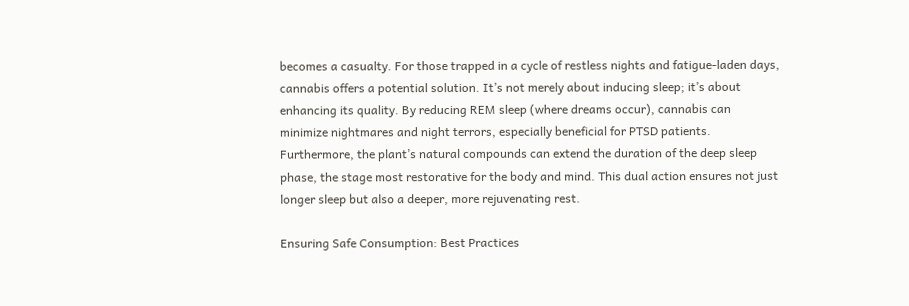becomes a casualty. For those trapped in a cycle of restless nights and fatigue-laden days, cannabis offers a potential solution. It’s not merely about inducing sleep; it’s about enhancing its quality. By reducing REM sleep (where dreams occur), cannabis can minimize nightmares and night terrors, especially beneficial for PTSD patients. Furthermore, the plant’s natural compounds can extend the duration of the deep sleep phase, the stage most restorative for the body and mind. This dual action ensures not just longer sleep but also a deeper, more rejuvenating rest.

Ensuring Safe Consumption: Best Practices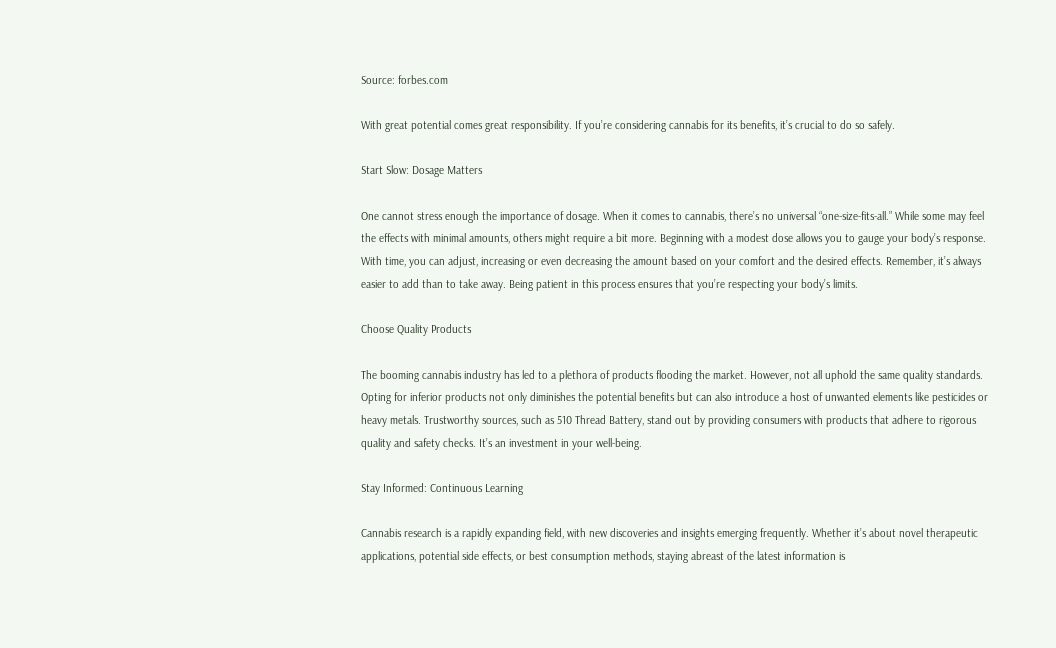Source: forbes.com

With great potential comes great responsibility. If you’re considering cannabis for its benefits, it’s crucial to do so safely.

Start Slow: Dosage Matters

One cannot stress enough the importance of dosage. When it comes to cannabis, there’s no universal “one-size-fits-all.” While some may feel the effects with minimal amounts, others might require a bit more. Beginning with a modest dose allows you to gauge your body’s response. With time, you can adjust, increasing or even decreasing the amount based on your comfort and the desired effects. Remember, it’s always easier to add than to take away. Being patient in this process ensures that you’re respecting your body’s limits.

Choose Quality Products

The booming cannabis industry has led to a plethora of products flooding the market. However, not all uphold the same quality standards. Opting for inferior products not only diminishes the potential benefits but can also introduce a host of unwanted elements like pesticides or heavy metals. Trustworthy sources, such as 510 Thread Battery, stand out by providing consumers with products that adhere to rigorous quality and safety checks. It’s an investment in your well-being.

Stay Informed: Continuous Learning

Cannabis research is a rapidly expanding field, with new discoveries and insights emerging frequently. Whether it’s about novel therapeutic applications, potential side effects, or best consumption methods, staying abreast of the latest information is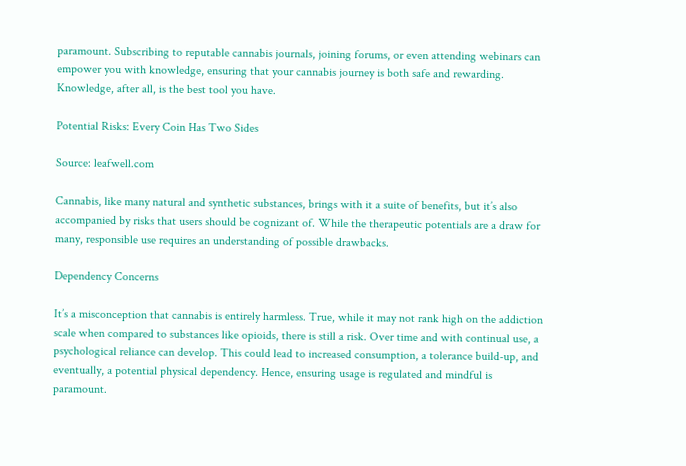paramount. Subscribing to reputable cannabis journals, joining forums, or even attending webinars can empower you with knowledge, ensuring that your cannabis journey is both safe and rewarding. Knowledge, after all, is the best tool you have.

Potential Risks: Every Coin Has Two Sides

Source: leafwell.com

Cannabis, like many natural and synthetic substances, brings with it a suite of benefits, but it’s also accompanied by risks that users should be cognizant of. While the therapeutic potentials are a draw for many, responsible use requires an understanding of possible drawbacks.

Dependency Concerns

It’s a misconception that cannabis is entirely harmless. True, while it may not rank high on the addiction scale when compared to substances like opioids, there is still a risk. Over time and with continual use, a psychological reliance can develop. This could lead to increased consumption, a tolerance build-up, and eventually, a potential physical dependency. Hence, ensuring usage is regulated and mindful is paramount.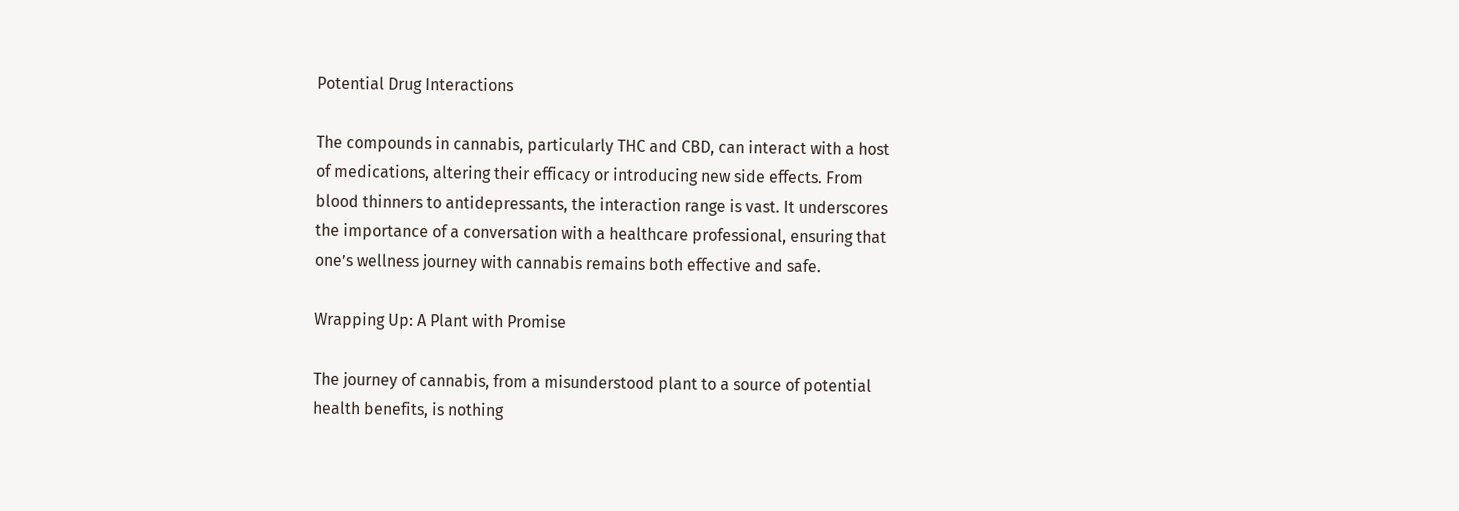Potential Drug Interactions

The compounds in cannabis, particularly THC and CBD, can interact with a host of medications, altering their efficacy or introducing new side effects. From blood thinners to antidepressants, the interaction range is vast. It underscores the importance of a conversation with a healthcare professional, ensuring that one’s wellness journey with cannabis remains both effective and safe.

Wrapping Up: A Plant with Promise

The journey of cannabis, from a misunderstood plant to a source of potential health benefits, is nothing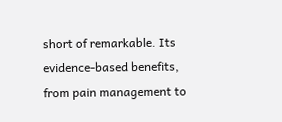short of remarkable. Its evidence-based benefits, from pain management to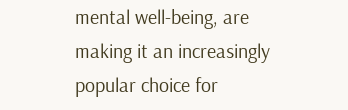mental well-being, are making it an increasingly popular choice for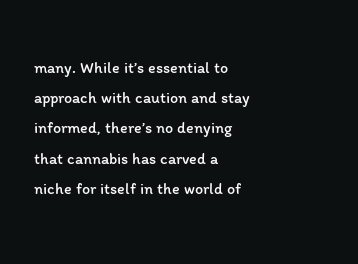many. While it’s essential to approach with caution and stay informed, there’s no denying that cannabis has carved a niche for itself in the world of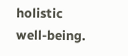holistic well-being.